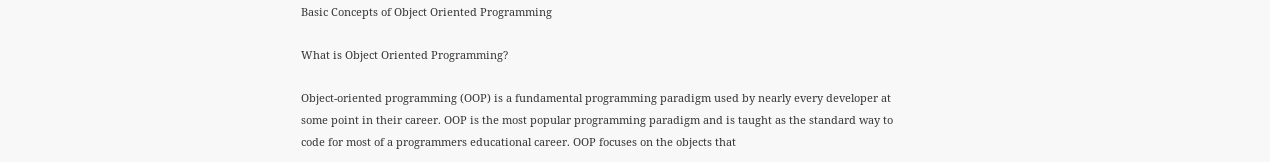Basic Concepts of Object Oriented Programming

What is Object Oriented Programming?

Object-oriented programming (OOP) is a fundamental programming paradigm used by nearly every developer at some point in their career. OOP is the most popular programming paradigm and is taught as the standard way to code for most of a programmers educational career. OOP focuses on the objects that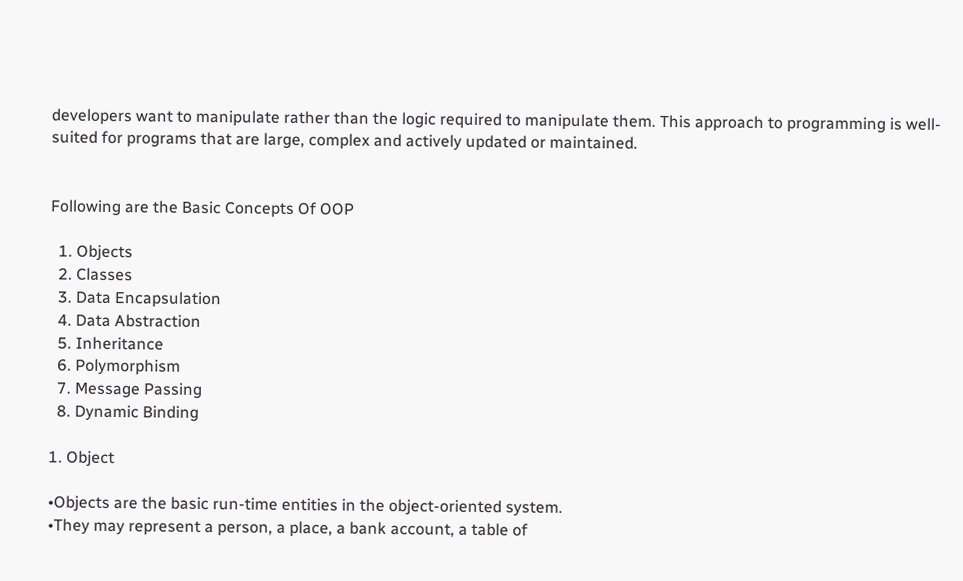developers want to manipulate rather than the logic required to manipulate them. This approach to programming is well-suited for programs that are large, complex and actively updated or maintained.


Following are the Basic Concepts Of OOP

  1. Objects
  2. Classes
  3. Data Encapsulation
  4. Data Abstraction
  5. Inheritance
  6. Polymorphism
  7. Message Passing
  8. Dynamic Binding

1. Object

•Objects are the basic run-time entities in the object-oriented system.
•They may represent a person, a place, a bank account, a table of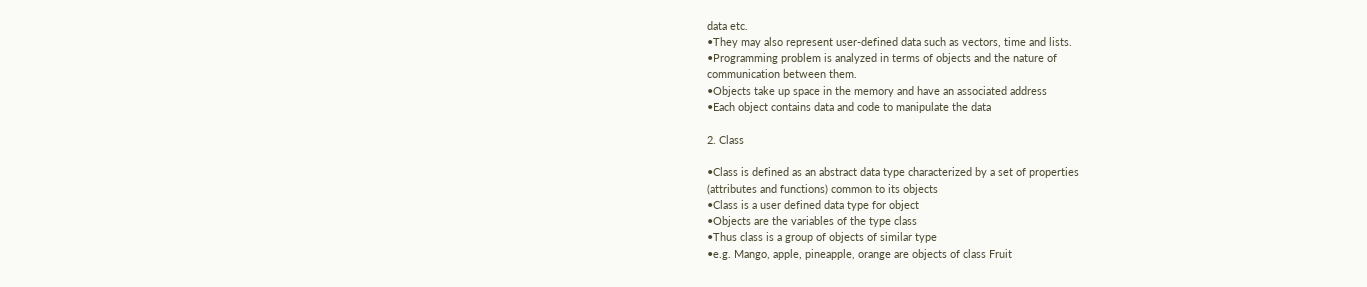data etc.
•They may also represent user-defined data such as vectors, time and lists.
•Programming problem is analyzed in terms of objects and the nature of
communication between them.
•Objects take up space in the memory and have an associated address
•Each object contains data and code to manipulate the data

2. Class

•Class is defined as an abstract data type characterized by a set of properties
(attributes and functions) common to its objects
•Class is a user defined data type for object
•Objects are the variables of the type class
•Thus class is a group of objects of similar type
•e.g. Mango, apple, pineapple, orange are objects of class Fruit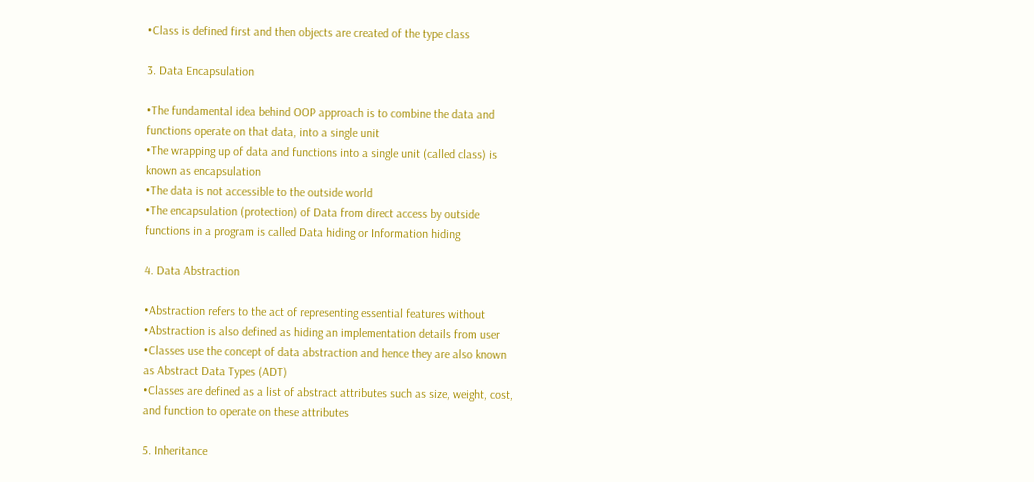•Class is defined first and then objects are created of the type class

3. Data Encapsulation

•The fundamental idea behind OOP approach is to combine the data and
functions operate on that data, into a single unit
•The wrapping up of data and functions into a single unit (called class) is
known as encapsulation
•The data is not accessible to the outside world
•The encapsulation (protection) of Data from direct access by outside
functions in a program is called Data hiding or Information hiding

4. Data Abstraction

•Abstraction refers to the act of representing essential features without
•Abstraction is also defined as hiding an implementation details from user
•Classes use the concept of data abstraction and hence they are also known
as Abstract Data Types (ADT)
•Classes are defined as a list of abstract attributes such as size, weight, cost,
and function to operate on these attributes

5. Inheritance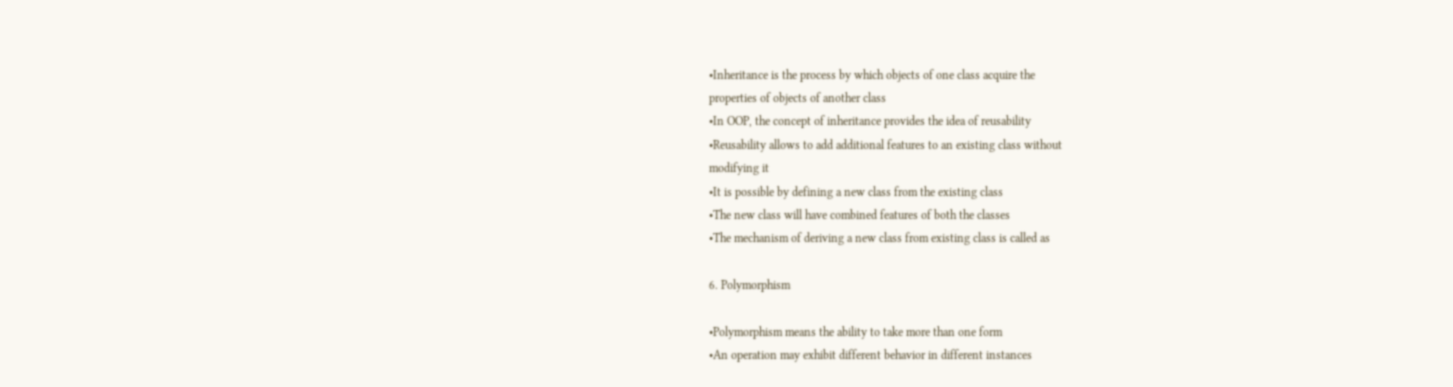•Inheritance is the process by which objects of one class acquire the
properties of objects of another class
•In OOP, the concept of inheritance provides the idea of reusability
•Reusability allows to add additional features to an existing class without
modifying it
•It is possible by defining a new class from the existing class
•The new class will have combined features of both the classes
•The mechanism of deriving a new class from existing class is called as

6. Polymorphism

•Polymorphism means the ability to take more than one form
•An operation may exhibit different behavior in different instances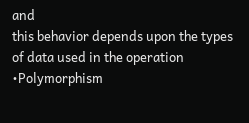and
this behavior depends upon the types of data used in the operation
•Polymorphism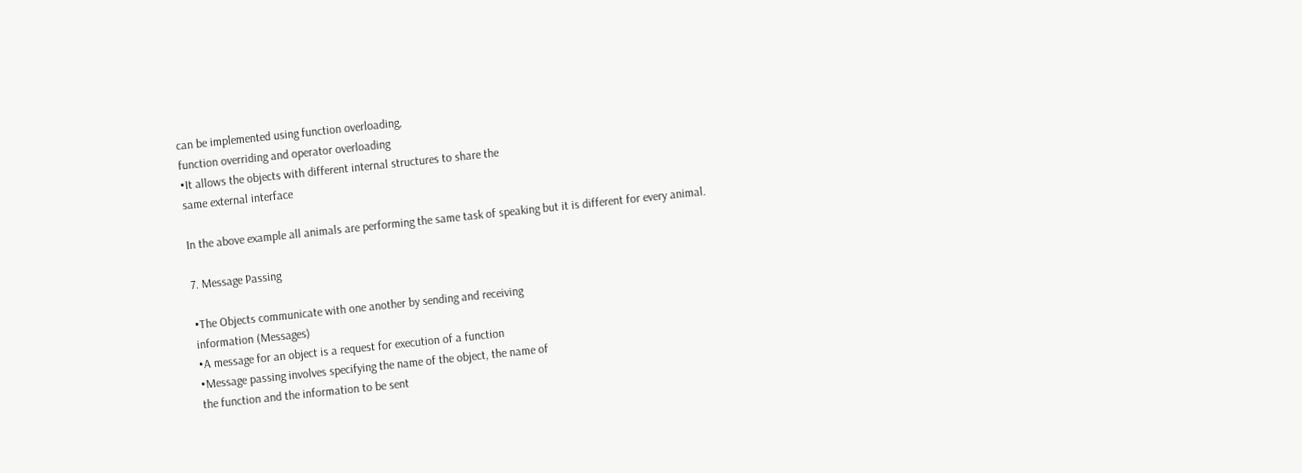can be implemented using function overloading,
function overriding and operator overloading
•It allows the objects with different internal structures to share the
same external interface

In the above example all animals are performing the same task of speaking but it is different for every animal.

7. Message Passing

•The Objects communicate with one another by sending and receiving
information (Messages)
•A message for an object is a request for execution of a function
•Message passing involves specifying the name of the object, the name of
the function and the information to be sent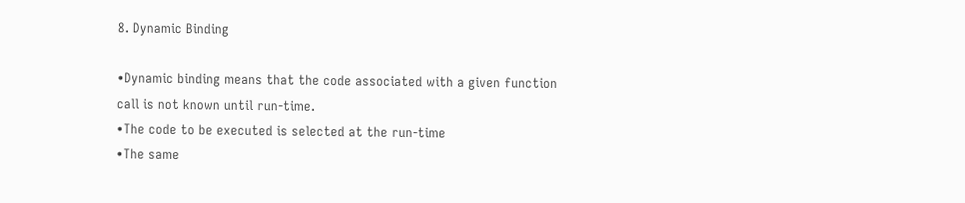8. Dynamic Binding

•Dynamic binding means that the code associated with a given function
call is not known until run-time.
•The code to be executed is selected at the run-time
•The same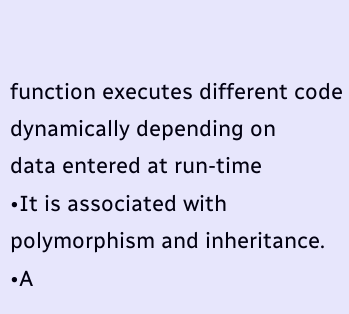function executes different code dynamically depending on
data entered at run-time
•It is associated with polymorphism and inheritance.
•A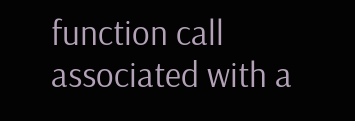function call associated with a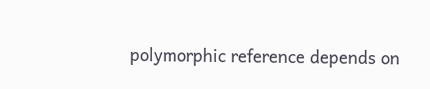polymorphic reference depends on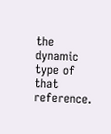the
dynamic type of that reference.